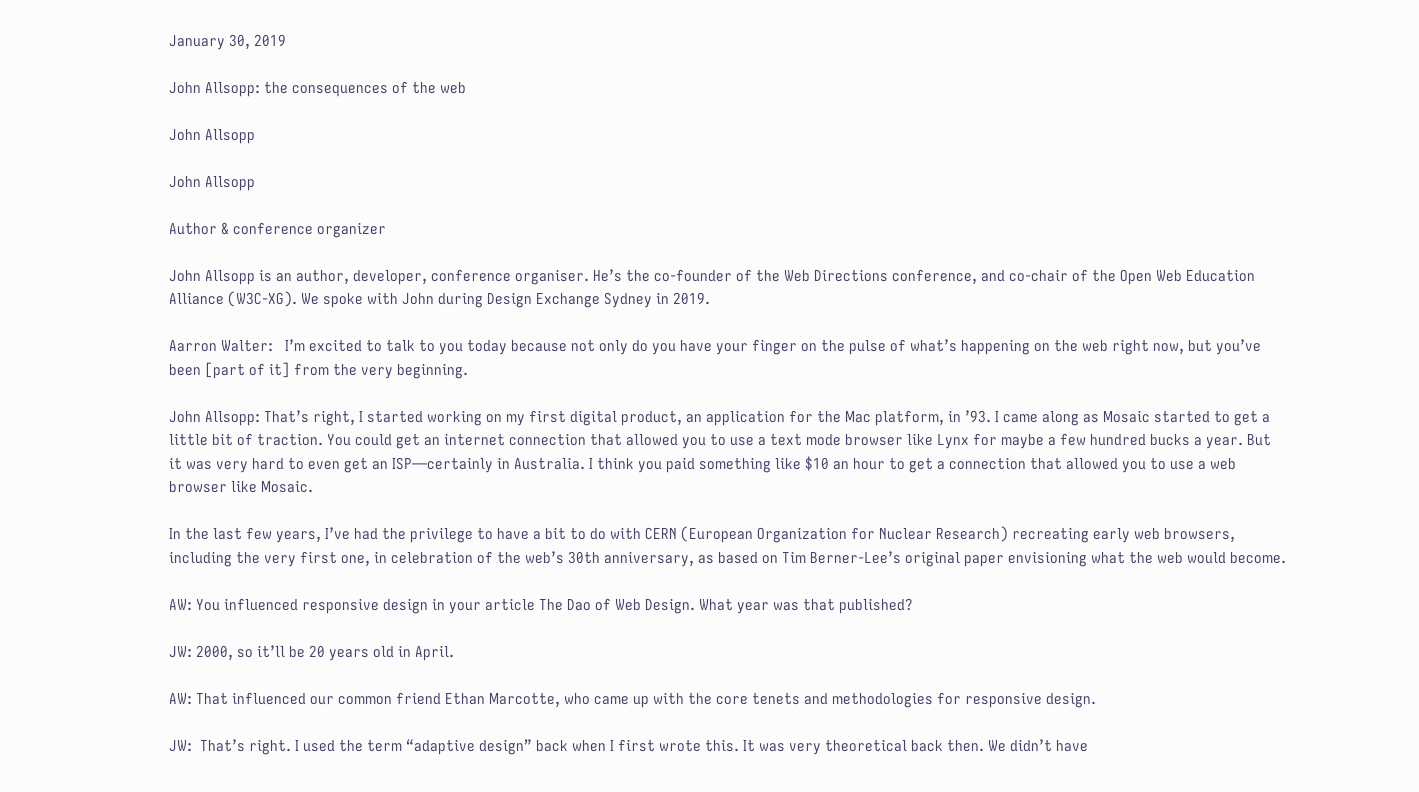January 30, 2019

John Allsopp: the consequences of the web

John Allsopp

John Allsopp

Author & conference organizer

John Allsopp is an author, developer, conference organiser. He’s the co-founder of the Web Directions conference, and co-chair of the Open Web Education Alliance (W3C-XG). We spoke with John during Design Exchange Sydney in 2019.

Aarron Walter:   I’m excited to talk to you today because not only do you have your finger on the pulse of what’s happening on the web right now, but you’ve been [part of it] from the very beginning.

John Allsopp: That’s right, I started working on my first digital product, an application for the Mac platform, in ’93. I came along as Mosaic started to get a little bit of traction. You could get an internet connection that allowed you to use a text mode browser like Lynx for maybe a few hundred bucks a year. But it was very hard to even get an ISP—certainly in Australia. I think you paid something like $10 an hour to get a connection that allowed you to use a web browser like Mosaic.

In the last few years, I’ve had the privilege to have a bit to do with CERN (European Organization for Nuclear Research) recreating early web browsers, including the very first one, in celebration of the web’s 30th anniversary, as based on Tim Berner-Lee’s original paper envisioning what the web would become.

AW: You influenced responsive design in your article The Dao of Web Design. What year was that published?

JW: 2000, so it’ll be 20 years old in April.

AW: That influenced our common friend Ethan Marcotte, who came up with the core tenets and methodologies for responsive design.

JW:  That’s right. I used the term “adaptive design” back when I first wrote this. It was very theoretical back then. We didn’t have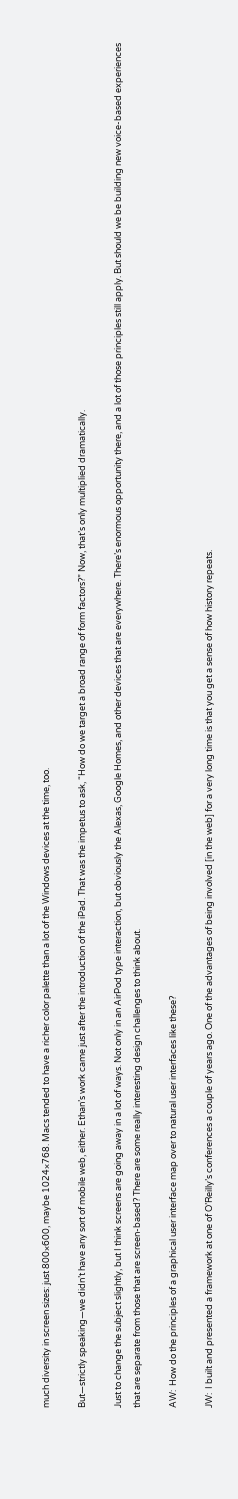much diversity in screen sizes: just 800×600, maybe 1024×768. Macs tended to have a richer color palette than a lot of the Windows devices at the time, too.

But—strictly speaking—we didn’t have any sort of mobile web, either. Ethan’s work came just after the introduction of the iPad. That was the impetus to ask, “How do we target a broad range of form factors?” Now, that’s only multiplied dramatically.

Just to change the subject slightly, but I think screens are going away in a lot of ways. Not only in an AirPod type interaction, but obviously the Alexas, Google Homes, and other devices that are everywhere. There’s enormous opportunity there, and a lot of those principles still apply. But should we be building new voice-based experiences that are separate from those that are screen-based? There are some really interesting design challenges to think about.

AW:  How do the principles of a graphical user interface map over to natural user interfaces like these?

JW:  I built and presented a framework at one of O’Reilly’s conferences a couple of years ago. One of the advantages of being involved [in the web] for a very long time is that you get a sense of how history repeats.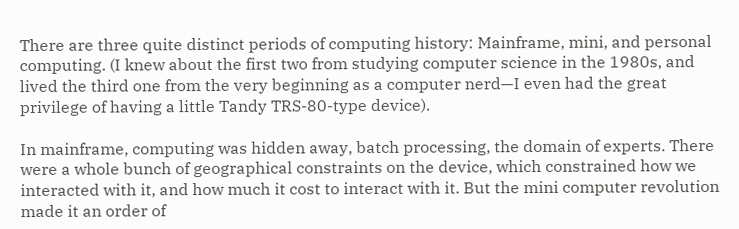There are three quite distinct periods of computing history: Mainframe, mini, and personal computing. (I knew about the first two from studying computer science in the 1980s, and lived the third one from the very beginning as a computer nerd—I even had the great privilege of having a little Tandy TRS-80-type device).

In mainframe, computing was hidden away, batch processing, the domain of experts. There were a whole bunch of geographical constraints on the device, which constrained how we interacted with it, and how much it cost to interact with it. But the mini computer revolution made it an order of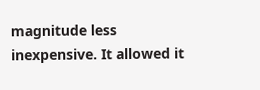magnitude less inexpensive. It allowed it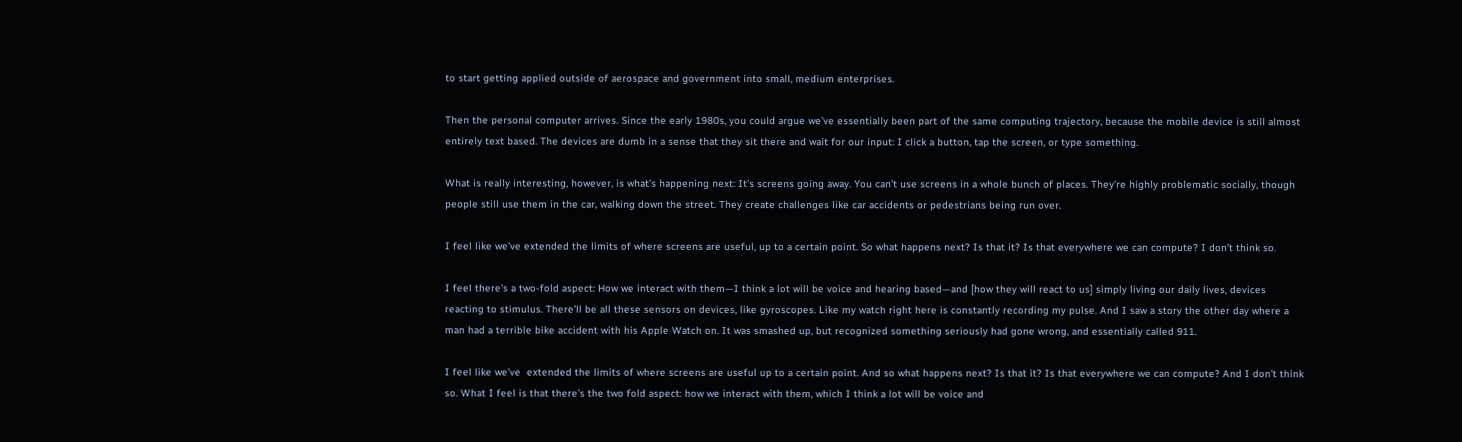to start getting applied outside of aerospace and government into small, medium enterprises.

Then the personal computer arrives. Since the early 1980s, you could argue we’ve essentially been part of the same computing trajectory, because the mobile device is still almost entirely text based. The devices are dumb in a sense that they sit there and wait for our input: I click a button, tap the screen, or type something.

What is really interesting, however, is what’s happening next: It’s screens going away. You can’t use screens in a whole bunch of places. They’re highly problematic socially, though people still use them in the car, walking down the street. They create challenges like car accidents or pedestrians being run over.

I feel like we’ve extended the limits of where screens are useful, up to a certain point. So what happens next? Is that it? Is that everywhere we can compute? I don’t think so.

I feel there’s a two-fold aspect: How we interact with them—I think a lot will be voice and hearing based—and [how they will react to us] simply living our daily lives, devices reacting to stimulus. There’ll be all these sensors on devices, like gyroscopes. Like my watch right here is constantly recording my pulse. And I saw a story the other day where a man had a terrible bike accident with his Apple Watch on. It was smashed up, but recognized something seriously had gone wrong, and essentially called 911.

I feel like we’ve  extended the limits of where screens are useful up to a certain point. And so what happens next? Is that it? Is that everywhere we can compute? And I don’t think so. What I feel is that there’s the two fold aspect: how we interact with them, which I think a lot will be voice and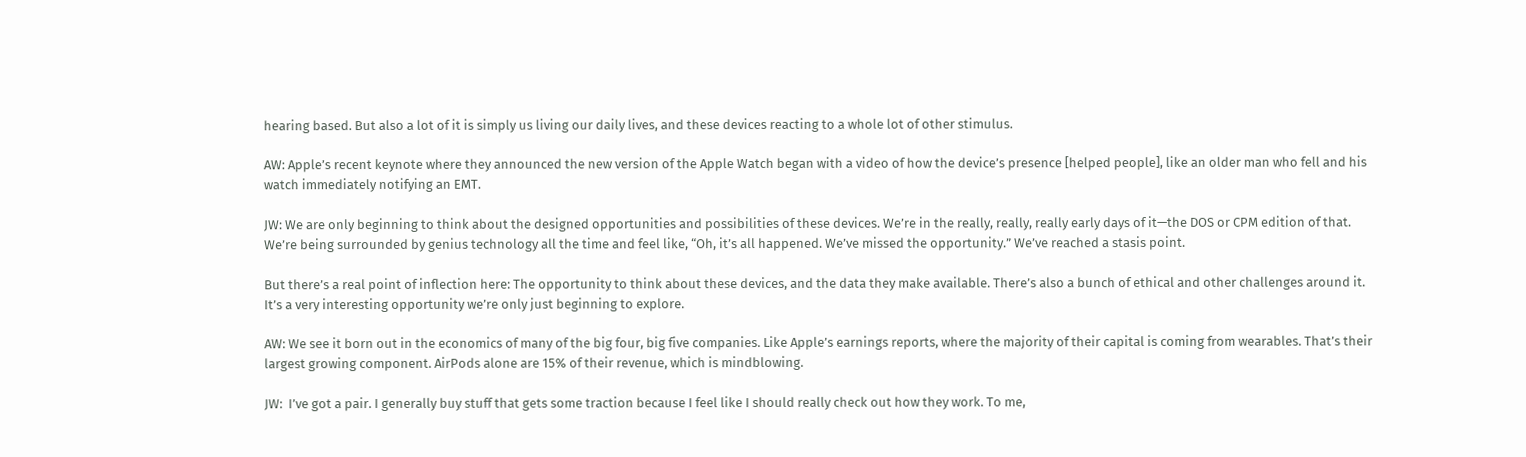hearing based. But also a lot of it is simply us living our daily lives, and these devices reacting to a whole lot of other stimulus.

AW: Apple’s recent keynote where they announced the new version of the Apple Watch began with a video of how the device’s presence [helped people], like an older man who fell and his watch immediately notifying an EMT.

JW: We are only beginning to think about the designed opportunities and possibilities of these devices. We’re in the really, really, really early days of it—the DOS or CPM edition of that. We’re being surrounded by genius technology all the time and feel like, “Oh, it’s all happened. We’ve missed the opportunity.” We’ve reached a stasis point.

But there’s a real point of inflection here: The opportunity to think about these devices, and the data they make available. There’s also a bunch of ethical and other challenges around it. It’s a very interesting opportunity we’re only just beginning to explore.

AW: We see it born out in the economics of many of the big four, big five companies. Like Apple’s earnings reports, where the majority of their capital is coming from wearables. That’s their largest growing component. AirPods alone are 15% of their revenue, which is mindblowing.

JW:  I’ve got a pair. I generally buy stuff that gets some traction because I feel like I should really check out how they work. To me,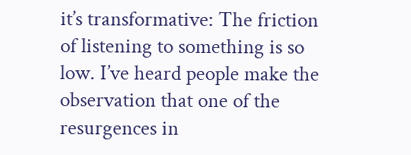it’s transformative: The friction of listening to something is so low. I’ve heard people make the observation that one of the resurgences in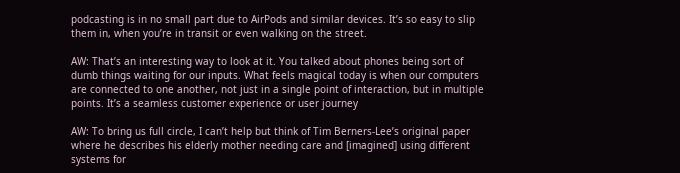podcasting is in no small part due to AirPods and similar devices. It’s so easy to slip them in, when you’re in transit or even walking on the street.

AW: That’s an interesting way to look at it. You talked about phones being sort of dumb things waiting for our inputs. What feels magical today is when our computers are connected to one another, not just in a single point of interaction, but in multiple points. It’s a seamless customer experience or user journey

AW: To bring us full circle, I can’t help but think of Tim Berners-Lee’s original paper where he describes his elderly mother needing care and [imagined] using different systems for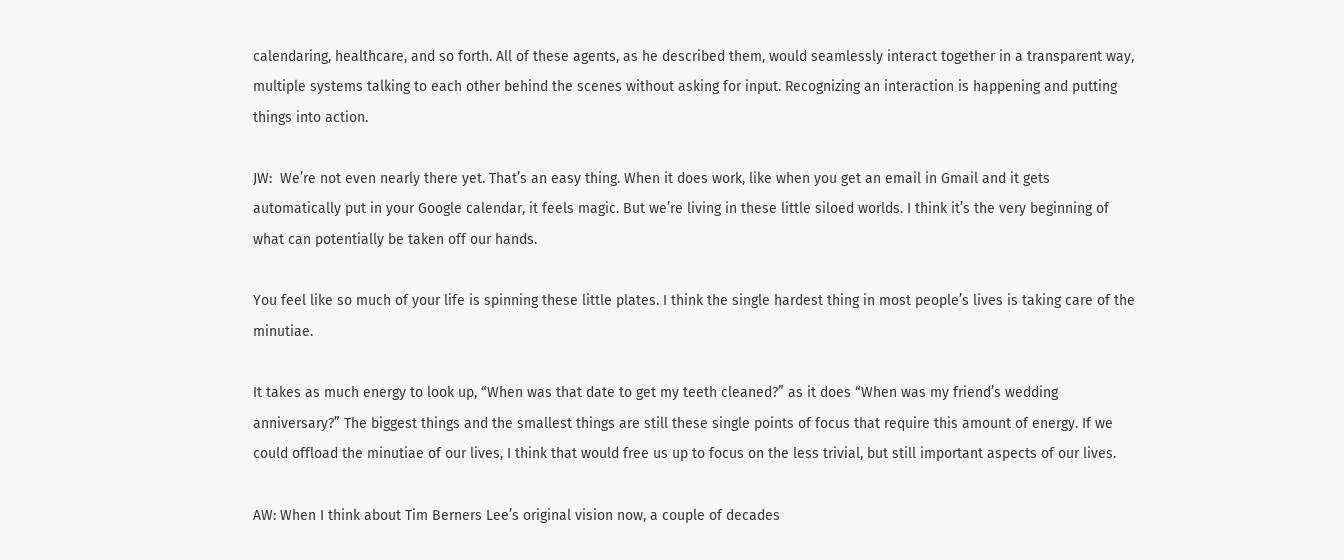calendaring, healthcare, and so forth. All of these agents, as he described them, would seamlessly interact together in a transparent way, multiple systems talking to each other behind the scenes without asking for input. Recognizing an interaction is happening and putting things into action.

JW:  We’re not even nearly there yet. That’s an easy thing. When it does work, like when you get an email in Gmail and it gets automatically put in your Google calendar, it feels magic. But we’re living in these little siloed worlds. I think it’s the very beginning of what can potentially be taken off our hands.

You feel like so much of your life is spinning these little plates. I think the single hardest thing in most people’s lives is taking care of the minutiae.

It takes as much energy to look up, “When was that date to get my teeth cleaned?” as it does “When was my friend’s wedding anniversary?” The biggest things and the smallest things are still these single points of focus that require this amount of energy. If we could offload the minutiae of our lives, I think that would free us up to focus on the less trivial, but still important aspects of our lives.

AW: When I think about Tim Berners Lee’s original vision now, a couple of decades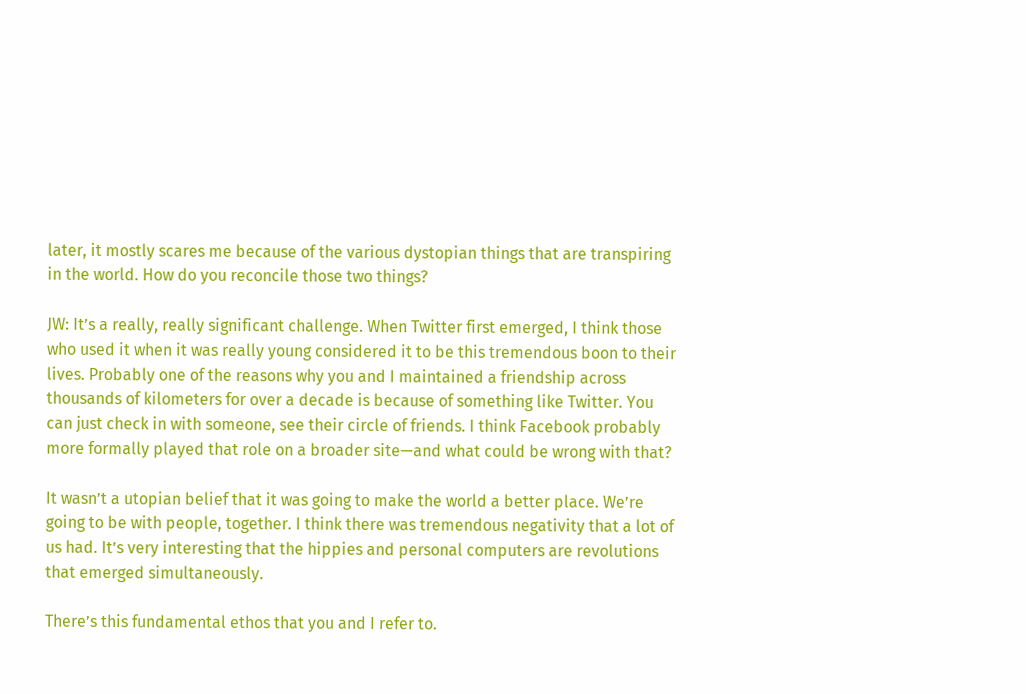later, it mostly scares me because of the various dystopian things that are transpiring in the world. How do you reconcile those two things?

JW: It’s a really, really significant challenge. When Twitter first emerged, I think those who used it when it was really young considered it to be this tremendous boon to their lives. Probably one of the reasons why you and I maintained a friendship across thousands of kilometers for over a decade is because of something like Twitter. You can just check in with someone, see their circle of friends. I think Facebook probably more formally played that role on a broader site—and what could be wrong with that?

It wasn’t a utopian belief that it was going to make the world a better place. We’re going to be with people, together. I think there was tremendous negativity that a lot of us had. It’s very interesting that the hippies and personal computers are revolutions that emerged simultaneously.

There’s this fundamental ethos that you and I refer to.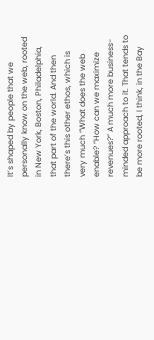It’s shaped by people that we personally know on the web, rooted in New York, Boston, Philadelphia, that part of the world. And then there’s this other ethos, which is very much “What does the web enable? “How can we maximize revenues?” A much more business-minded approach to it. That tends to be more rooted, I think, in the Bay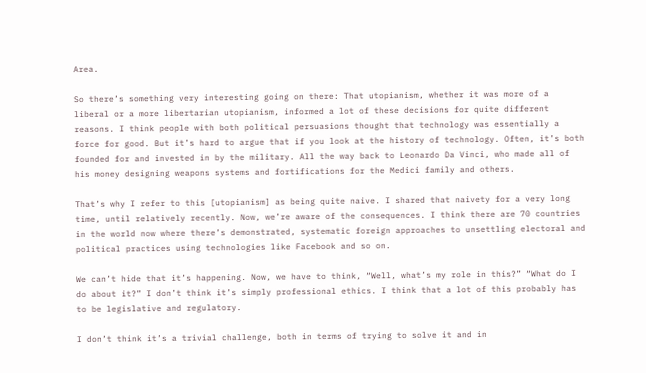Area.

So there’s something very interesting going on there: That utopianism, whether it was more of a liberal or a more libertarian utopianism, informed a lot of these decisions for quite different reasons. I think people with both political persuasions thought that technology was essentially a force for good. But it’s hard to argue that if you look at the history of technology. Often, it’s both founded for and invested in by the military. All the way back to Leonardo Da Vinci, who made all of his money designing weapons systems and fortifications for the Medici family and others.

That’s why I refer to this [utopianism] as being quite naive. I shared that naivety for a very long time, until relatively recently. Now, we’re aware of the consequences. I think there are 70 countries in the world now where there’s demonstrated, systematic foreign approaches to unsettling electoral and political practices using technologies like Facebook and so on.

We can’t hide that it’s happening. Now, we have to think, “Well, what’s my role in this?” “What do I do about it?” I don’t think it’s simply professional ethics. I think that a lot of this probably has to be legislative and regulatory.

I don’t think it’s a trivial challenge, both in terms of trying to solve it and in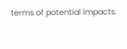terms of potential impacts.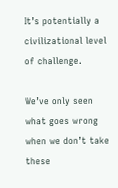It’s potentially a civilizational level of challenge.

We’ve only seen what goes wrong when we don’t take these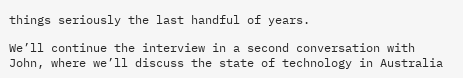things seriously the last handful of years.

We’ll continue the interview in a second conversation with John, where we’ll discuss the state of technology in Australia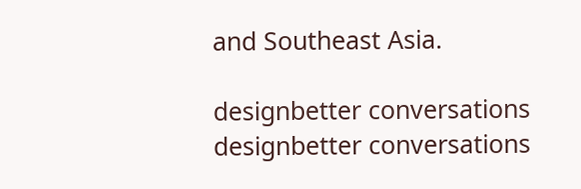and Southeast Asia.

designbetter conversations
designbetter conversations